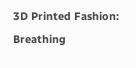3D Printed Fashion: Breathing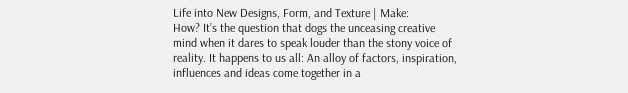Life into New Designs, Form, and Texture | Make:
How? It’s the question that dogs the unceasing creative mind when it dares to speak louder than the stony voice of reality. It happens to us all: An alloy of factors, inspiration, influences and ideas come together in a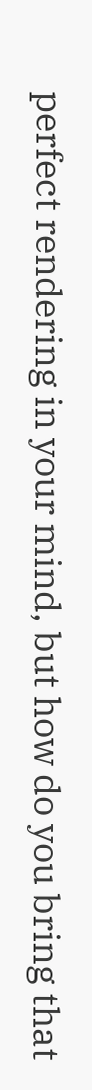perfect rendering in your mind, but how do you bring that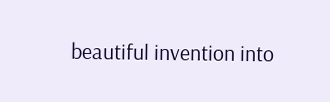beautiful invention into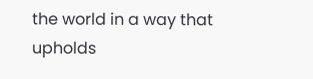the world in a way that upholds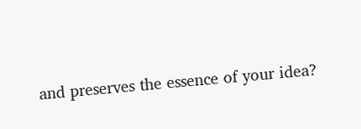and preserves the essence of your idea?